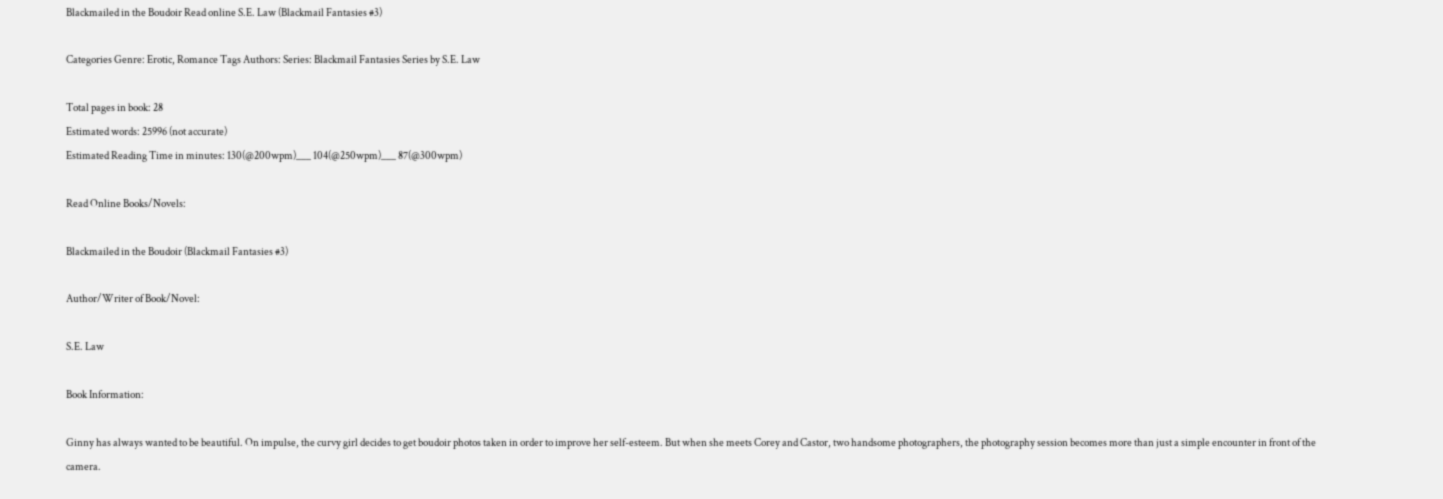Blackmailed in the Boudoir Read online S.E. Law (Blackmail Fantasies #3)

Categories Genre: Erotic, Romance Tags Authors: Series: Blackmail Fantasies Series by S.E. Law

Total pages in book: 28
Estimated words: 25996 (not accurate)
Estimated Reading Time in minutes: 130(@200wpm)___ 104(@250wpm)___ 87(@300wpm)

Read Online Books/Novels:

Blackmailed in the Boudoir (Blackmail Fantasies #3)

Author/Writer of Book/Novel:

S.E. Law

Book Information:

Ginny has always wanted to be beautiful. On impulse, the curvy girl decides to get boudoir photos taken in order to improve her self-esteem. But when she meets Corey and Castor, two handsome photographers, the photography session becomes more than just a simple encounter in front of the camera.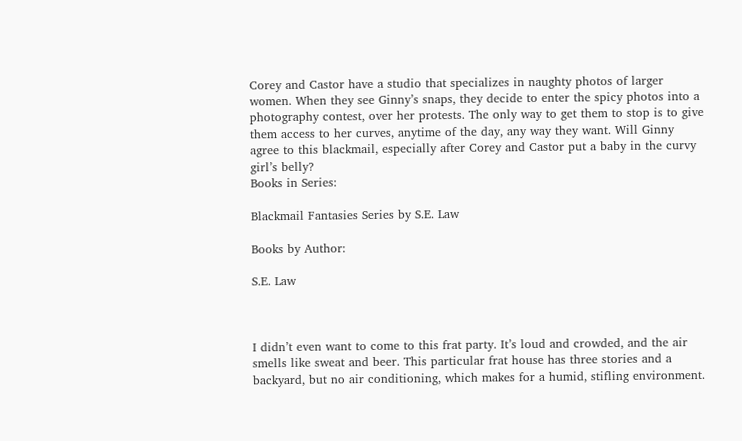Corey and Castor have a studio that specializes in naughty photos of larger women. When they see Ginny’s snaps, they decide to enter the spicy photos into a photography contest, over her protests. The only way to get them to stop is to give them access to her curves, anytime of the day, any way they want. Will Ginny agree to this blackmail, especially after Corey and Castor put a baby in the curvy girl’s belly?
Books in Series:

Blackmail Fantasies Series by S.E. Law

Books by Author:

S.E. Law



I didn’t even want to come to this frat party. It’s loud and crowded, and the air smells like sweat and beer. This particular frat house has three stories and a backyard, but no air conditioning, which makes for a humid, stifling environment.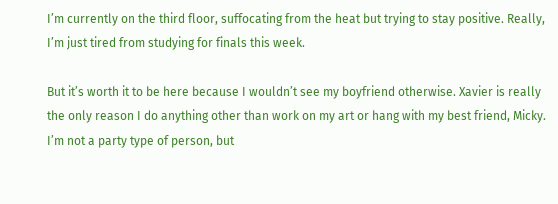I’m currently on the third floor, suffocating from the heat but trying to stay positive. Really, I’m just tired from studying for finals this week.

But it’s worth it to be here because I wouldn’t see my boyfriend otherwise. Xavier is really the only reason I do anything other than work on my art or hang with my best friend, Micky. I’m not a party type of person, but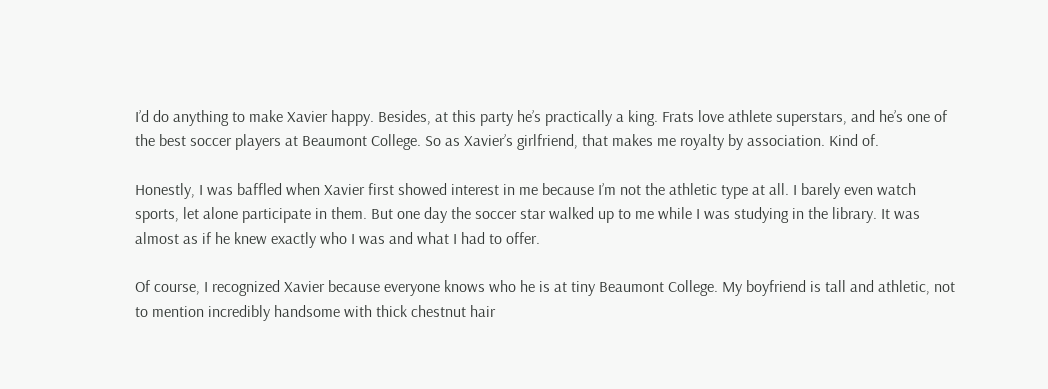I’d do anything to make Xavier happy. Besides, at this party he’s practically a king. Frats love athlete superstars, and he’s one of the best soccer players at Beaumont College. So as Xavier’s girlfriend, that makes me royalty by association. Kind of.

Honestly, I was baffled when Xavier first showed interest in me because I’m not the athletic type at all. I barely even watch sports, let alone participate in them. But one day the soccer star walked up to me while I was studying in the library. It was almost as if he knew exactly who I was and what I had to offer.

Of course, I recognized Xavier because everyone knows who he is at tiny Beaumont College. My boyfriend is tall and athletic, not to mention incredibly handsome with thick chestnut hair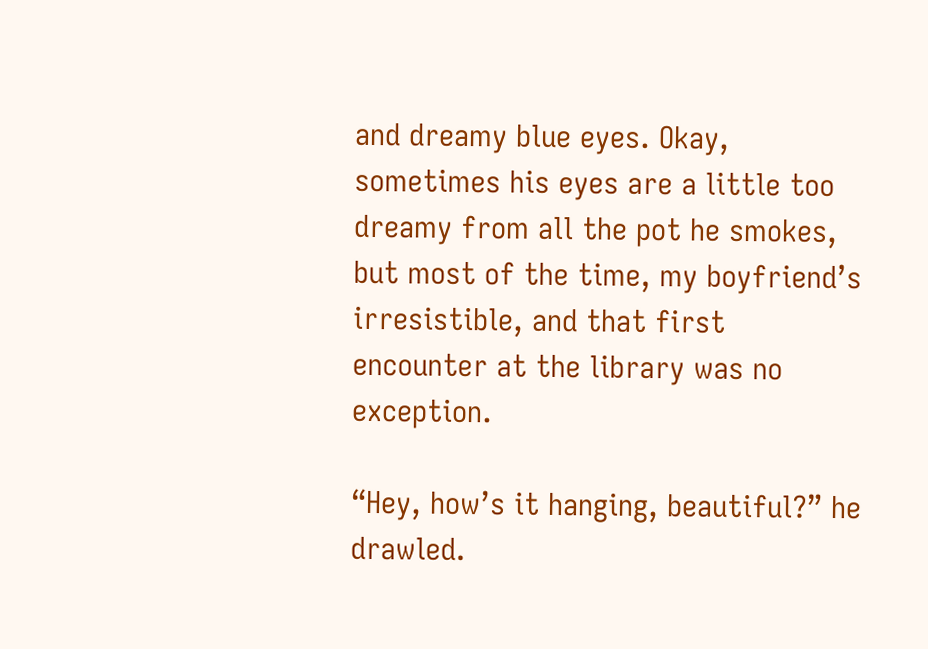and dreamy blue eyes. Okay, sometimes his eyes are a little too dreamy from all the pot he smokes, but most of the time, my boyfriend’s irresistible, and that first encounter at the library was no exception.

“Hey, how’s it hanging, beautiful?” he drawled.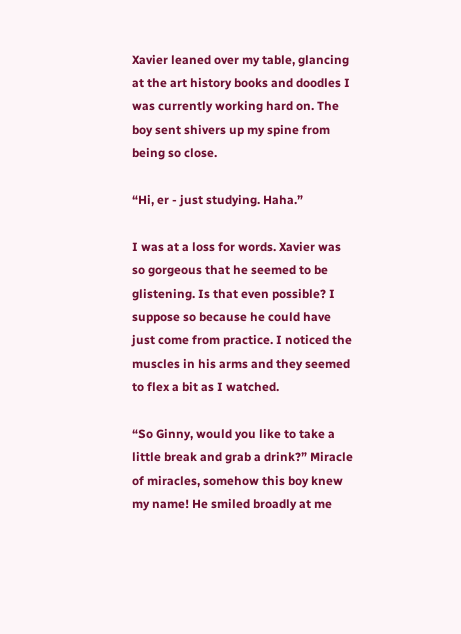Xavier leaned over my table, glancing at the art history books and doodles I was currently working hard on. The boy sent shivers up my spine from being so close.

“Hi, er - just studying. Haha.”

I was at a loss for words. Xavier was so gorgeous that he seemed to be glistening. Is that even possible? I suppose so because he could have just come from practice. I noticed the muscles in his arms and they seemed to flex a bit as I watched.

“So Ginny, would you like to take a little break and grab a drink?” Miracle of miracles, somehow this boy knew my name! He smiled broadly at me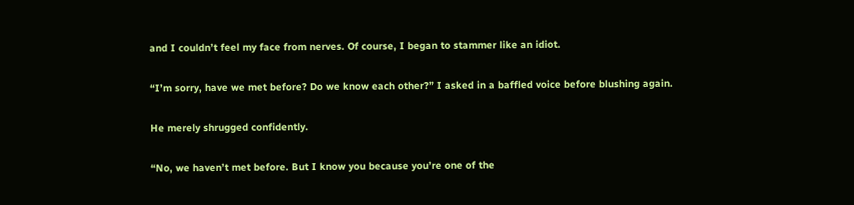and I couldn’t feel my face from nerves. Of course, I began to stammer like an idiot.

“I’m sorry, have we met before? Do we know each other?” I asked in a baffled voice before blushing again.

He merely shrugged confidently.

“No, we haven’t met before. But I know you because you’re one of the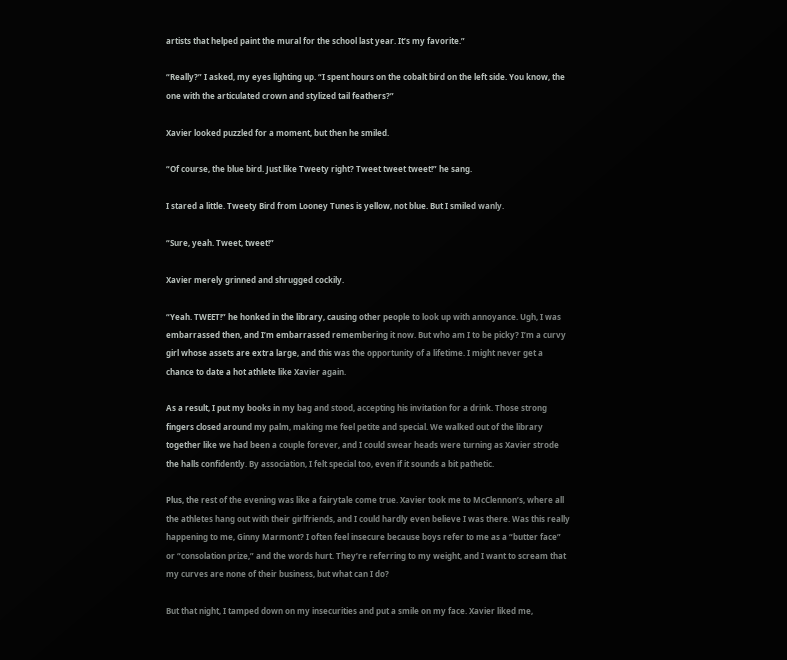artists that helped paint the mural for the school last year. It’s my favorite.”

“Really?” I asked, my eyes lighting up. “I spent hours on the cobalt bird on the left side. You know, the one with the articulated crown and stylized tail feathers?”

Xavier looked puzzled for a moment, but then he smiled.

“Of course, the blue bird. Just like Tweety right? Tweet tweet tweet!” he sang.

I stared a little. Tweety Bird from Looney Tunes is yellow, not blue. But I smiled wanly.

“Sure, yeah. Tweet, tweet!”

Xavier merely grinned and shrugged cockily.

“Yeah. TWEET!” he honked in the library, causing other people to look up with annoyance. Ugh, I was embarrassed then, and I’m embarrassed remembering it now. But who am I to be picky? I’m a curvy girl whose assets are extra large, and this was the opportunity of a lifetime. I might never get a chance to date a hot athlete like Xavier again.

As a result, I put my books in my bag and stood, accepting his invitation for a drink. Those strong fingers closed around my palm, making me feel petite and special. We walked out of the library together like we had been a couple forever, and I could swear heads were turning as Xavier strode the halls confidently. By association, I felt special too, even if it sounds a bit pathetic.

Plus, the rest of the evening was like a fairytale come true. Xavier took me to McClennon’s, where all the athletes hang out with their girlfriends, and I could hardly even believe I was there. Was this really happening to me, Ginny Marmont? I often feel insecure because boys refer to me as a “butter face” or “consolation prize,” and the words hurt. They’re referring to my weight, and I want to scream that my curves are none of their business, but what can I do?

But that night, I tamped down on my insecurities and put a smile on my face. Xavier liked me,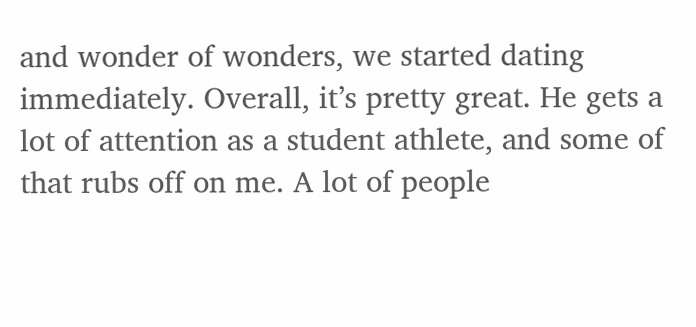and wonder of wonders, we started dating immediately. Overall, it’s pretty great. He gets a lot of attention as a student athlete, and some of that rubs off on me. A lot of people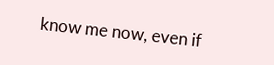know me now, even if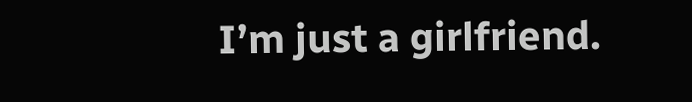I’m just a girlfriend.